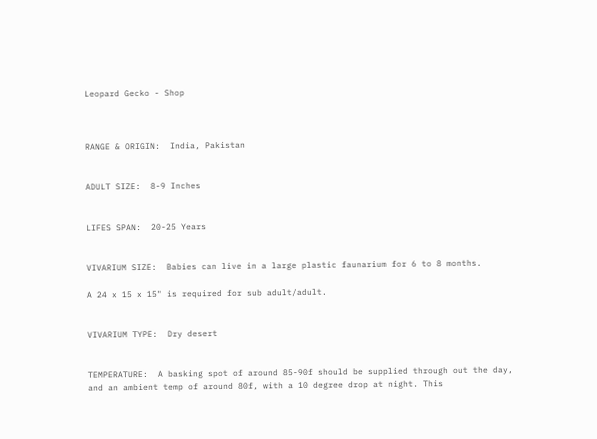Leopard Gecko - Shop



RANGE & ORIGIN:  India, Pakistan


ADULT SIZE:  8-9 Inches


LIFES SPAN:  20-25 Years


VIVARIUM SIZE:  Babies can live in a large plastic faunarium for 6 to 8 months.

A 24 x 15 x 15" is required for sub adult/adult.


VIVARIUM TYPE:  Dry desert


TEMPERATURE:  A basking spot of around 85-90f should be supplied through out the day, and an ambient temp of around 80f, with a 10 degree drop at night. This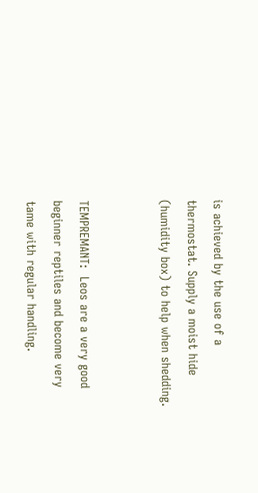is achieved by the use of a thermostat. Supply a moist hide (humidity box) to help when shedding.


TEMPREMANT:  Leos are a very good beginner reptiles and become very tame with regular handling.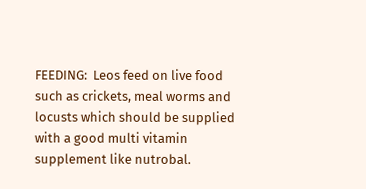FEEDING:  Leos feed on live food such as crickets, meal worms and locusts which should be supplied with a good multi vitamin supplement like nutrobal.